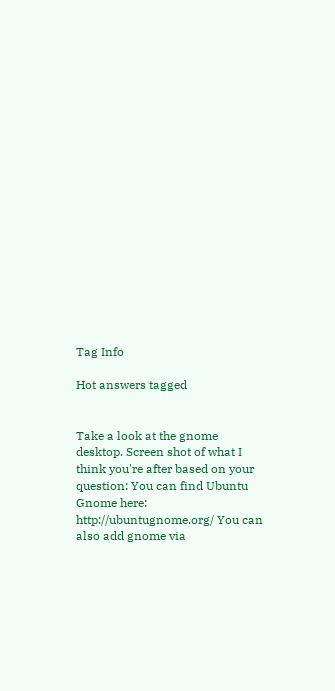Tag Info

Hot answers tagged


Take a look at the gnome desktop. Screen shot of what I think you're after based on your question: You can find Ubuntu Gnome here: http://ubuntugnome.org/ You can also add gnome via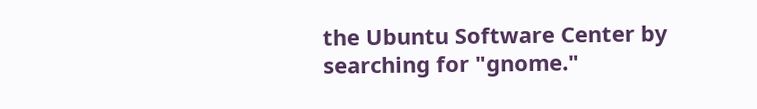the Ubuntu Software Center by searching for "gnome."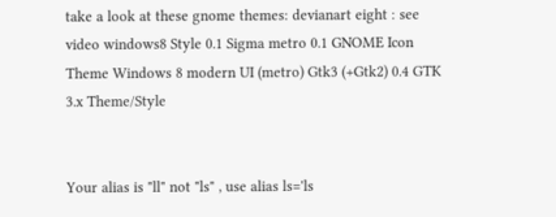take a look at these gnome themes: devianart eight : see video windows8 Style 0.1 Sigma metro 0.1 GNOME Icon Theme Windows 8 modern UI (metro) Gtk3 (+Gtk2) 0.4 GTK 3.x Theme/Style


Your alias is "ll" not "ls" , use alias ls='ls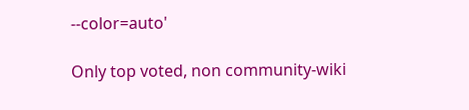--color=auto'

Only top voted, non community-wiki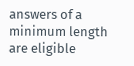answers of a minimum length are eligible